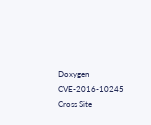Doxygen CVE-2016-10245 Cross Site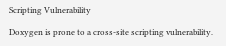Scripting Vulnerability

Doxygen is prone to a cross-site scripting vulnerability.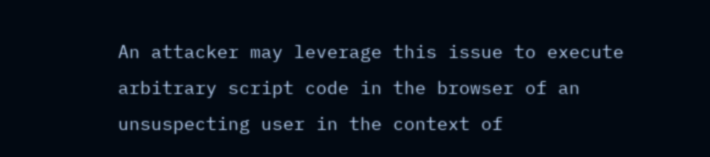An attacker may leverage this issue to execute arbitrary script code in the browser of an unsuspecting user in the context of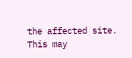the affected site. This may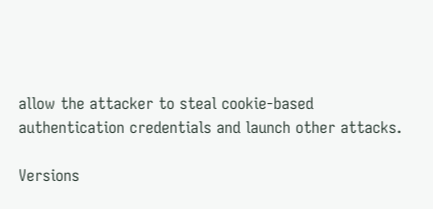allow the attacker to steal cookie-based authentication credentials and launch other attacks.

Versions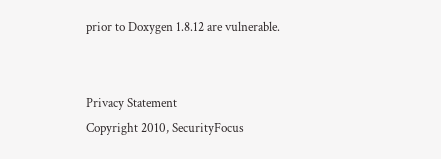prior to Doxygen 1.8.12 are vulnerable.


Privacy Statement
Copyright 2010, SecurityFocus